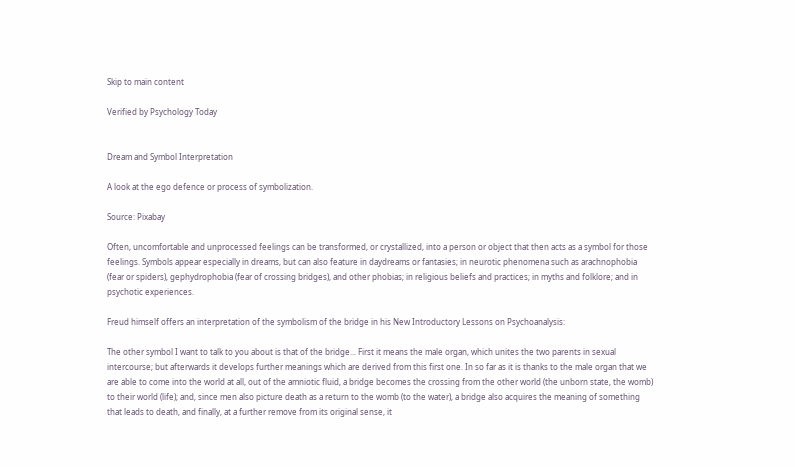Skip to main content

Verified by Psychology Today


Dream and Symbol Interpretation

A look at the ego defence or process of symbolization.

Source: Pixabay

Often, uncomfortable and unprocessed feelings can be transformed, or crystallized, into a person or object that then acts as a symbol for those feelings. Symbols appear especially in dreams, but can also feature in daydreams or fantasies; in neurotic phenomena such as arachnophobia (fear or spiders), gephydrophobia (fear of crossing bridges), and other phobias; in religious beliefs and practices; in myths and folklore; and in psychotic experiences.

Freud himself offers an interpretation of the symbolism of the bridge in his New Introductory Lessons on Psychoanalysis:

The other symbol I want to talk to you about is that of the bridge... First it means the male organ, which unites the two parents in sexual intercourse; but afterwards it develops further meanings which are derived from this first one. In so far as it is thanks to the male organ that we are able to come into the world at all, out of the amniotic fluid, a bridge becomes the crossing from the other world (the unborn state, the womb) to their world (life); and, since men also picture death as a return to the womb (to the water), a bridge also acquires the meaning of something that leads to death, and finally, at a further remove from its original sense, it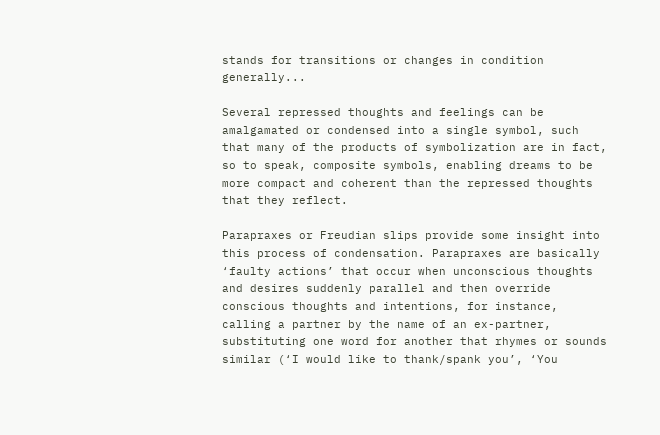stands for transitions or changes in condition generally...

Several repressed thoughts and feelings can be amalgamated or condensed into a single symbol, such that many of the products of symbolization are in fact, so to speak, composite symbols, enabling dreams to be more compact and coherent than the repressed thoughts that they reflect.

Parapraxes or Freudian slips provide some insight into this process of condensation. Parapraxes are basically ‘faulty actions’ that occur when unconscious thoughts and desires suddenly parallel and then override conscious thoughts and intentions, for instance, calling a partner by the name of an ex-partner, substituting one word for another that rhymes or sounds similar (‘I would like to thank/spank you’, ‘You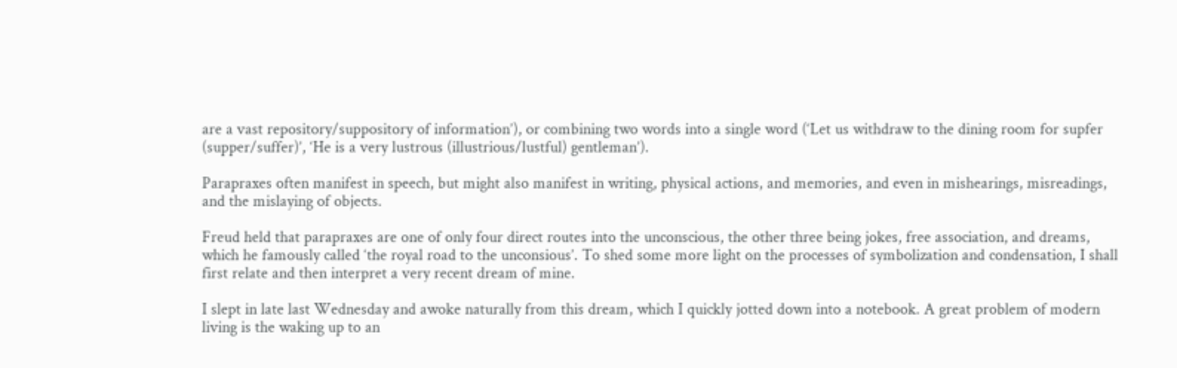are a vast repository/suppository of information’), or combining two words into a single word (‘Let us withdraw to the dining room for supfer (supper/suffer)’, ‘He is a very lustrous (illustrious/lustful) gentleman’).

Parapraxes often manifest in speech, but might also manifest in writing, physical actions, and memories, and even in mishearings, misreadings, and the mislaying of objects.

Freud held that parapraxes are one of only four direct routes into the unconscious, the other three being jokes, free association, and dreams, which he famously called ‘the royal road to the unconsious’. To shed some more light on the processes of symbolization and condensation, I shall first relate and then interpret a very recent dream of mine.

I slept in late last Wednesday and awoke naturally from this dream, which I quickly jotted down into a notebook. A great problem of modern living is the waking up to an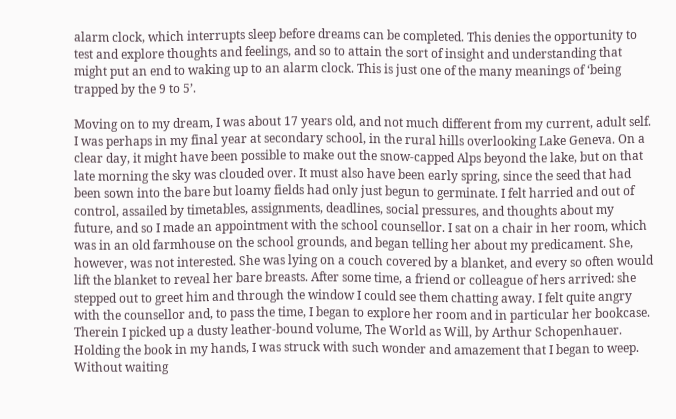alarm clock, which interrupts sleep before dreams can be completed. This denies the opportunity to test and explore thoughts and feelings, and so to attain the sort of insight and understanding that might put an end to waking up to an alarm clock. This is just one of the many meanings of ‘being trapped by the 9 to 5’.

Moving on to my dream, I was about 17 years old, and not much different from my current, adult self. I was perhaps in my final year at secondary school, in the rural hills overlooking Lake Geneva. On a clear day, it might have been possible to make out the snow-capped Alps beyond the lake, but on that late morning the sky was clouded over. It must also have been early spring, since the seed that had been sown into the bare but loamy fields had only just begun to germinate. I felt harried and out of control, assailed by timetables, assignments, deadlines, social pressures, and thoughts about my future, and so I made an appointment with the school counsellor. I sat on a chair in her room, which was in an old farmhouse on the school grounds, and began telling her about my predicament. She, however, was not interested. She was lying on a couch covered by a blanket, and every so often would lift the blanket to reveal her bare breasts. After some time, a friend or colleague of hers arrived: she stepped out to greet him and through the window I could see them chatting away. I felt quite angry with the counsellor and, to pass the time, I began to explore her room and in particular her bookcase. Therein I picked up a dusty leather-bound volume, The World as Will, by Arthur Schopenhauer. Holding the book in my hands, I was struck with such wonder and amazement that I began to weep. Without waiting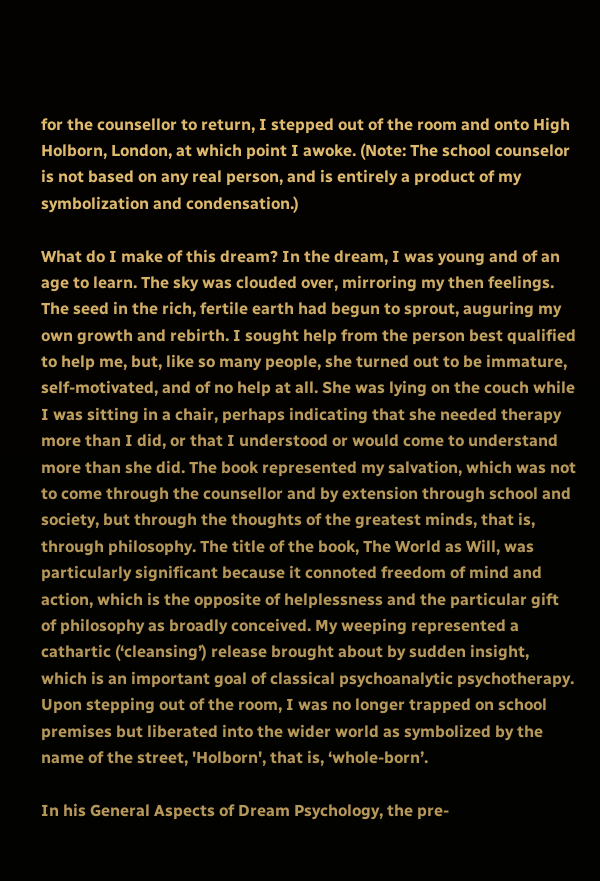for the counsellor to return, I stepped out of the room and onto High Holborn, London, at which point I awoke. (Note: The school counselor is not based on any real person, and is entirely a product of my symbolization and condensation.)

What do I make of this dream? In the dream, I was young and of an age to learn. The sky was clouded over, mirroring my then feelings. The seed in the rich, fertile earth had begun to sprout, auguring my own growth and rebirth. I sought help from the person best qualified to help me, but, like so many people, she turned out to be immature, self-motivated, and of no help at all. She was lying on the couch while I was sitting in a chair, perhaps indicating that she needed therapy more than I did, or that I understood or would come to understand more than she did. The book represented my salvation, which was not to come through the counsellor and by extension through school and society, but through the thoughts of the greatest minds, that is, through philosophy. The title of the book, The World as Will, was particularly significant because it connoted freedom of mind and action, which is the opposite of helplessness and the particular gift of philosophy as broadly conceived. My weeping represented a cathartic (‘cleansing’) release brought about by sudden insight, which is an important goal of classical psychoanalytic psychotherapy. Upon stepping out of the room, I was no longer trapped on school premises but liberated into the wider world as symbolized by the name of the street, 'Holborn', that is, ‘whole-born’.

In his General Aspects of Dream Psychology, the pre-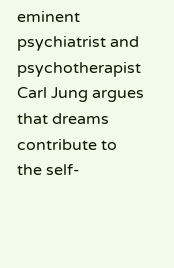eminent psychiatrist and psychotherapist Carl Jung argues that dreams contribute to the self-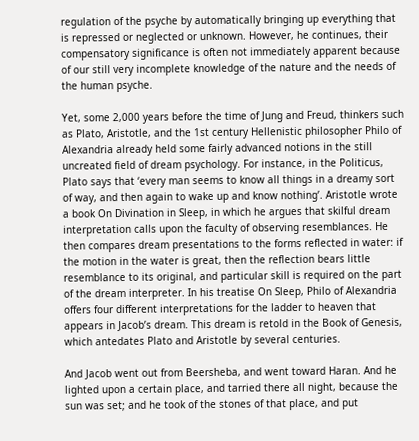regulation of the psyche by automatically bringing up everything that is repressed or neglected or unknown. However, he continues, their compensatory significance is often not immediately apparent because of our still very incomplete knowledge of the nature and the needs of the human psyche.

Yet, some 2,000 years before the time of Jung and Freud, thinkers such as Plato, Aristotle, and the 1st century Hellenistic philosopher Philo of Alexandria already held some fairly advanced notions in the still uncreated field of dream psychology. For instance, in the Politicus, Plato says that ‘every man seems to know all things in a dreamy sort of way, and then again to wake up and know nothing’. Aristotle wrote a book On Divination in Sleep, in which he argues that skilful dream interpretation calls upon the faculty of observing resemblances. He then compares dream presentations to the forms reflected in water: if the motion in the water is great, then the reflection bears little resemblance to its original, and particular skill is required on the part of the dream interpreter. In his treatise On Sleep, Philo of Alexandria offers four different interpretations for the ladder to heaven that appears in Jacob’s dream. This dream is retold in the Book of Genesis, which antedates Plato and Aristotle by several centuries.

And Jacob went out from Beersheba, and went toward Haran. And he lighted upon a certain place, and tarried there all night, because the sun was set; and he took of the stones of that place, and put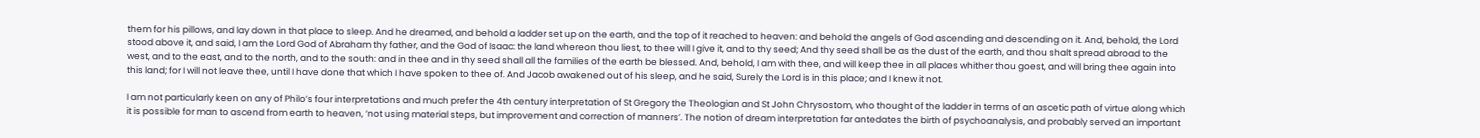them for his pillows, and lay down in that place to sleep. And he dreamed, and behold a ladder set up on the earth, and the top of it reached to heaven: and behold the angels of God ascending and descending on it. And, behold, the Lord stood above it, and said, I am the Lord God of Abraham thy father, and the God of Isaac: the land whereon thou liest, to thee will I give it, and to thy seed; And thy seed shall be as the dust of the earth, and thou shalt spread abroad to the west, and to the east, and to the north, and to the south: and in thee and in thy seed shall all the families of the earth be blessed. And, behold, I am with thee, and will keep thee in all places whither thou goest, and will bring thee again into this land; for I will not leave thee, until I have done that which I have spoken to thee of. And Jacob awakened out of his sleep, and he said, Surely the Lord is in this place; and I knew it not.

I am not particularly keen on any of Philo’s four interpretations and much prefer the 4th century interpretation of St Gregory the Theologian and St John Chrysostom, who thought of the ladder in terms of an ascetic path of virtue along which it is possible for man to ascend from earth to heaven, ‘not using material steps, but improvement and correction of manners’. The notion of dream interpretation far antedates the birth of psychoanalysis, and probably served an important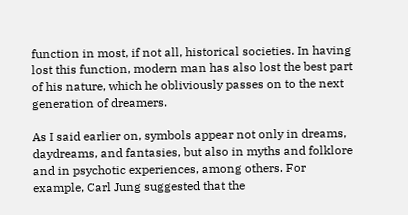function in most, if not all, historical societies. In having lost this function, modern man has also lost the best part of his nature, which he obliviously passes on to the next generation of dreamers.

As I said earlier on, symbols appear not only in dreams, daydreams, and fantasies, but also in myths and folklore and in psychotic experiences, among others. For example, Carl Jung suggested that the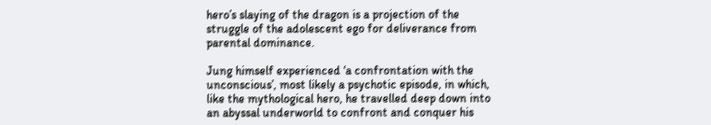hero’s slaying of the dragon is a projection of the struggle of the adolescent ego for deliverance from parental dominance.

Jung himself experienced ‘a confrontation with the unconscious’, most likely a psychotic episode, in which, like the mythological hero, he travelled deep down into an abyssal underworld to confront and conquer his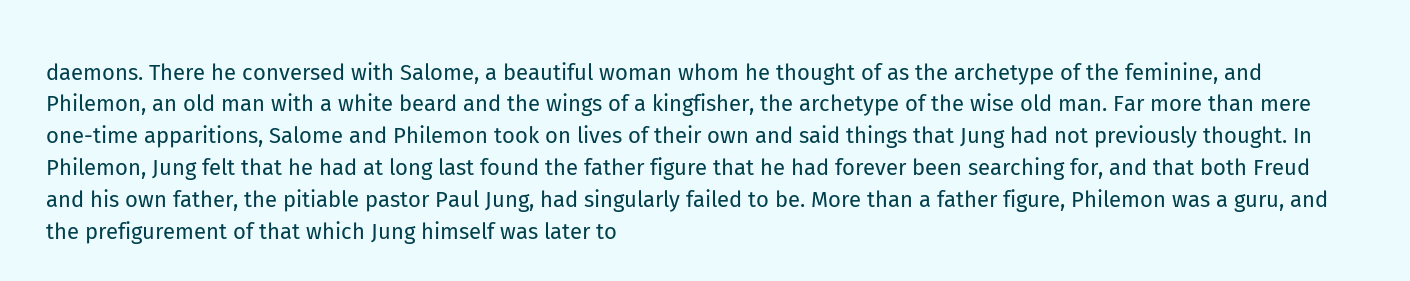daemons. There he conversed with Salome, a beautiful woman whom he thought of as the archetype of the feminine, and Philemon, an old man with a white beard and the wings of a kingfisher, the archetype of the wise old man. Far more than mere one-time apparitions, Salome and Philemon took on lives of their own and said things that Jung had not previously thought. In Philemon, Jung felt that he had at long last found the father figure that he had forever been searching for, and that both Freud and his own father, the pitiable pastor Paul Jung, had singularly failed to be. More than a father figure, Philemon was a guru, and the prefigurement of that which Jung himself was later to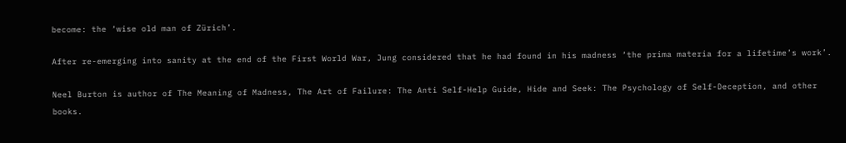become: the ‘wise old man of Zürich’.

After re-emerging into sanity at the end of the First World War, Jung considered that he had found in his madness ‘the prima materia for a lifetime’s work’.

Neel Burton is author of The Meaning of Madness, The Art of Failure: The Anti Self-Help Guide, Hide and Seek: The Psychology of Self-Deception, and other books.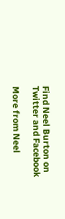Find Neel Burton on Twitter and Facebook

More from Neel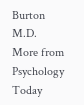Burton M.D.
More from Psychology Today